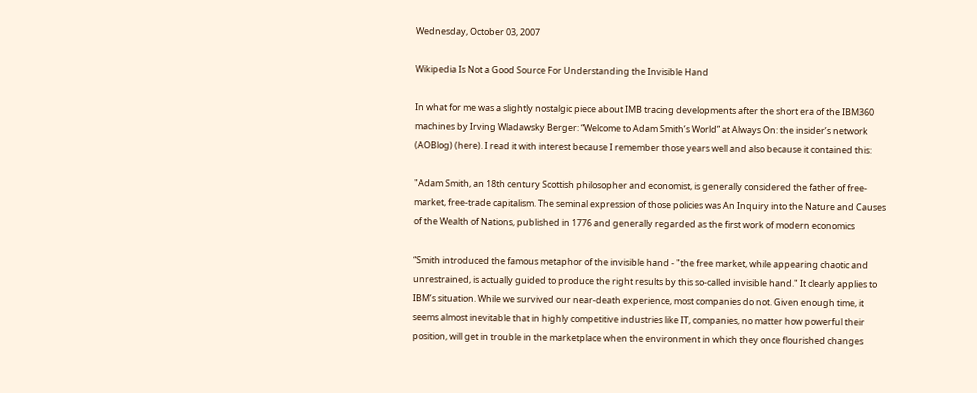Wednesday, October 03, 2007

Wikipedia Is Not a Good Source For Understanding the Invisible Hand

In what for me was a slightly nostalgic piece about IMB tracing developments after the short era of the IBM360 machines by Irving Wladawsky Berger: “Welcome to Adam Smith’s World” at Always On: the insider’s network (AOBlog) (here). I read it with interest because I remember those years well and also because it contained this:

"Adam Smith, an 18th century Scottish philosopher and economist, is generally considered the father of free-market, free-trade capitalism. The seminal expression of those policies was An Inquiry into the Nature and Causes of the Wealth of Nations, published in 1776 and generally regarded as the first work of modern economics

“Smith introduced the famous metaphor of the invisible hand - "the free market, while appearing chaotic and unrestrained, is actually guided to produce the right results by this so-called invisible hand." It clearly applies to IBM’s situation. While we survived our near-death experience, most companies do not. Given enough time, it seems almost inevitable that in highly competitive industries like IT, companies, no matter how powerful their position, will get in trouble in the marketplace when the environment in which they once flourished changes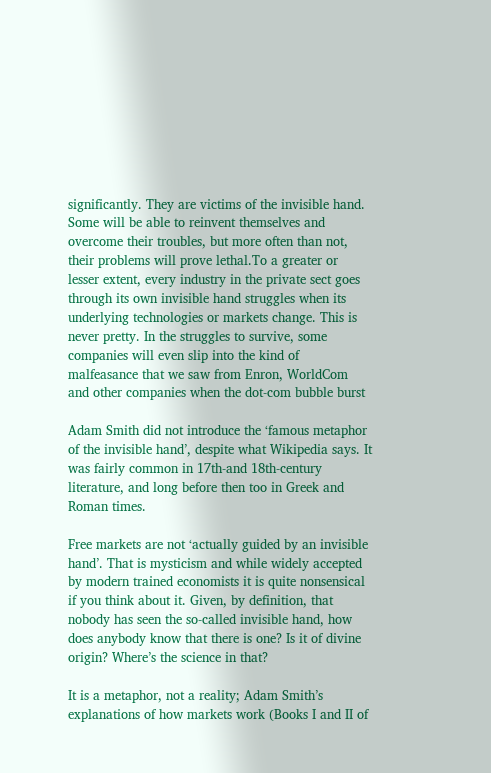significantly. They are victims of the invisible hand. Some will be able to reinvent themselves and overcome their troubles, but more often than not, their problems will prove lethal.To a greater or lesser extent, every industry in the private sect goes through its own invisible hand struggles when its underlying technologies or markets change. This is never pretty. In the struggles to survive, some companies will even slip into the kind of malfeasance that we saw from Enron, WorldCom and other companies when the dot-com bubble burst

Adam Smith did not introduce the ‘famous metaphor of the invisible hand’, despite what Wikipedia says. It was fairly common in 17th-and 18th-century literature, and long before then too in Greek and Roman times.

Free markets are not ‘actually guided by an invisible hand’. That is mysticism and while widely accepted by modern trained economists it is quite nonsensical if you think about it. Given, by definition, that nobody has seen the so-called invisible hand, how does anybody know that there is one? Is it of divine origin? Where’s the science in that?

It is a metaphor, not a reality; Adam Smith’s explanations of how markets work (Books I and II of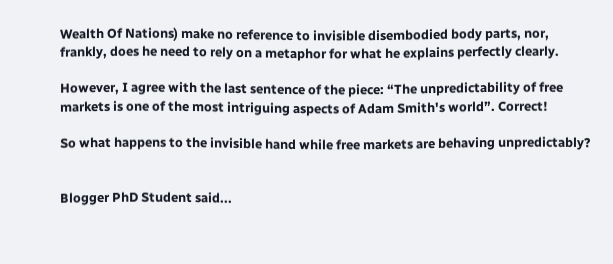Wealth Of Nations) make no reference to invisible disembodied body parts, nor, frankly, does he need to rely on a metaphor for what he explains perfectly clearly.

However, I agree with the last sentence of the piece: “The unpredictability of free markets is one of the most intriguing aspects of Adam Smith's world”. Correct!

So what happens to the invisible hand while free markets are behaving unpredictably?


Blogger PhD Student said...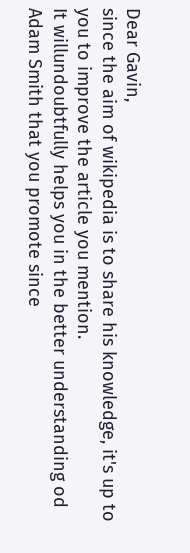Dear Gavin,
since the aim of wikipedia is to share his knowledge, it's up to you to improve the article you mention.
It willundoubtfully helps you in the better understanding od Adam Smith that you promote since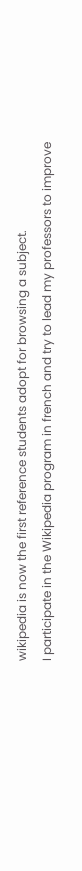wikipedia is now the first reference students adopt for browsing a subject.
I participate in the Wikipedia program in french and try to lead my professors to improve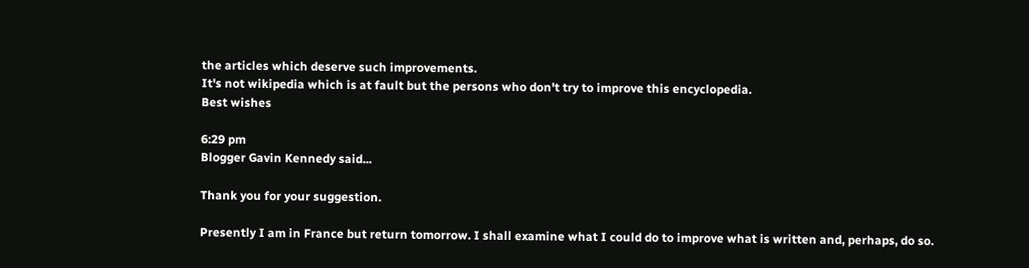the articles which deserve such improvements.
It's not wikipedia which is at fault but the persons who don't try to improve this encyclopedia.
Best wishes

6:29 pm
Blogger Gavin Kennedy said...

Thank you for your suggestion.

Presently I am in France but return tomorrow. I shall examine what I could do to improve what is written and, perhaps, do so.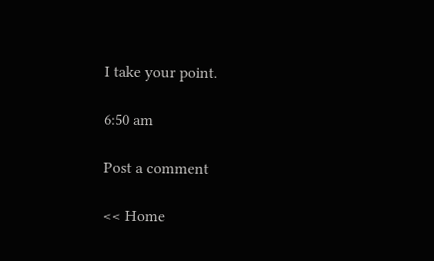I take your point.

6:50 am

Post a comment

<< Home